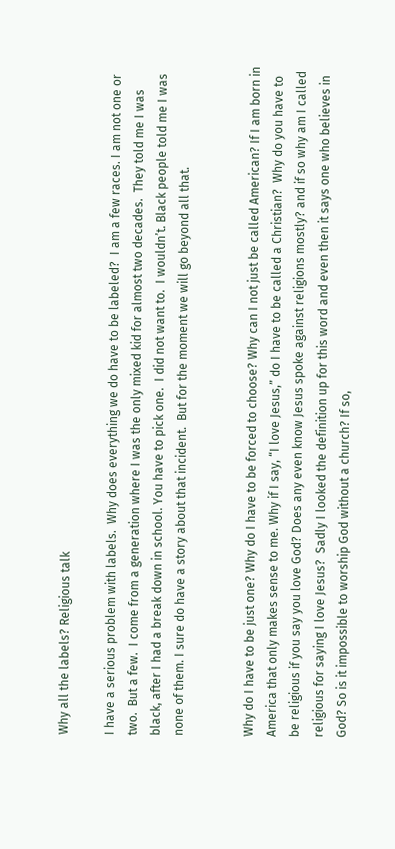Why all the labels? Religious talk

I have a serious problem with labels.  Why does everything we do have to be labeled?  I am a few races. I am not one or two.  But a few.  I come from a generation where I was the only mixed kid for almost two decades.  They told me I was black, after I had a break down in school. You have to pick one.  I did not want to.  I wouldn’t. Black people told me I was none of them. I sure do have a story about that incident.  But for the moment we will go beyond all that.


Why do I have to be just one? Why do I have to be forced to choose? Why can I not just be called American? If I am born in America that only makes sense to me. Why if I say, “I love Jesus,” do I have to be called a Christian?  Why do you have to be religious if you say you love God? Does any even know Jesus spoke against religions mostly? and if so why am I called religious for saying I love Jesus?  Sadly I looked the definition up for this word and even then it says one who believes in God? So is it impossible to worship God without a church? If so,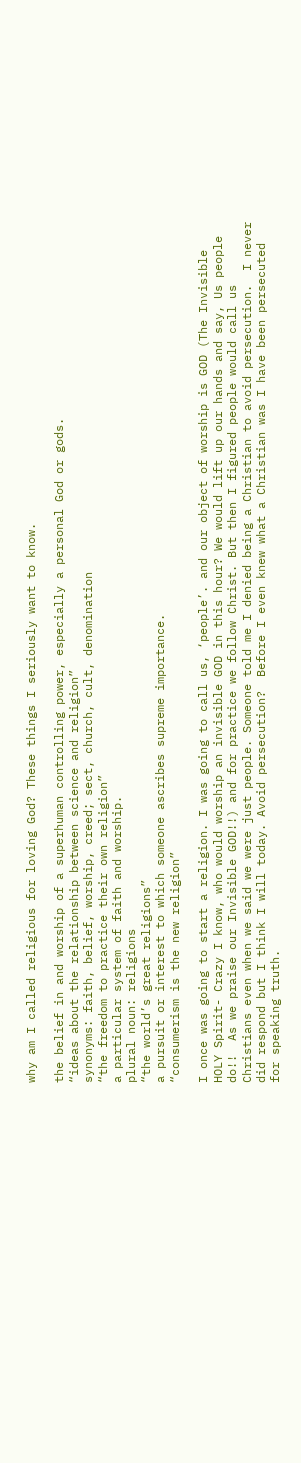why am I called religious for loving God? These things I seriously want to know.

the belief in and worship of a superhuman controlling power, especially a personal God or gods.
“ideas about the relationship between science and religion”
synonyms: faith, belief, worship, creed; sect, church, cult, denomination
“the freedom to practice their own religion”
a particular system of faith and worship.
plural noun: religions
“the world’s great religions”
a pursuit or interest to which someone ascribes supreme importance.
“consumerism is the new religion”

I once was going to start a religion. I was going to call us, ‘people’. and our object of worship is GOD (The Invisible HOLY Spirit- Crazy I know, who would worship an invisible GOD in this hour? We would lift up our hands and say, Us people do!!  As we praise our Invisible GOD!!) and for practice we follow Christ. But then I figured people would call us Christians even when we said we were just people. Someone told me I denied being a Christian to avoid persecution.  I never did respond but I think I will today. Avoid persecution?  Before I even knew what a Christian was I have been persecuted for speaking truth.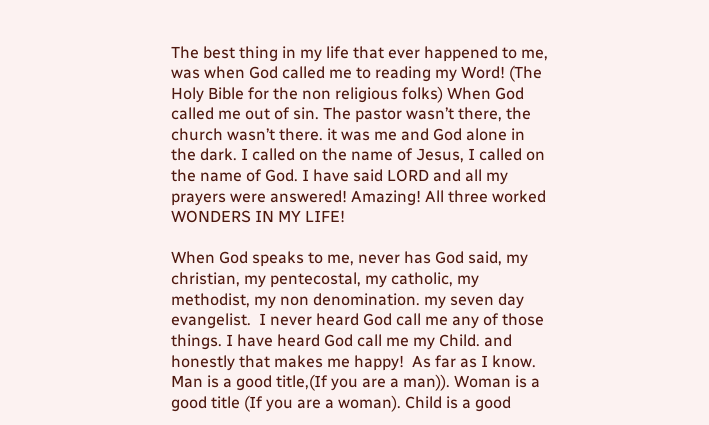The best thing in my life that ever happened to me, was when God called me to reading my Word! (The Holy Bible for the non religious folks) When God called me out of sin. The pastor wasn’t there, the church wasn’t there. it was me and God alone in the dark. I called on the name of Jesus, I called on the name of God. I have said LORD and all my prayers were answered! Amazing! All three worked WONDERS IN MY LIFE!

When God speaks to me, never has God said, my christian, my pentecostal, my catholic, my methodist, my non denomination. my seven day evangelist.  I never heard God call me any of those things. I have heard God call me my Child. and honestly that makes me happy!  As far as I know. Man is a good title,(If you are a man)). Woman is a good title (If you are a woman). Child is a good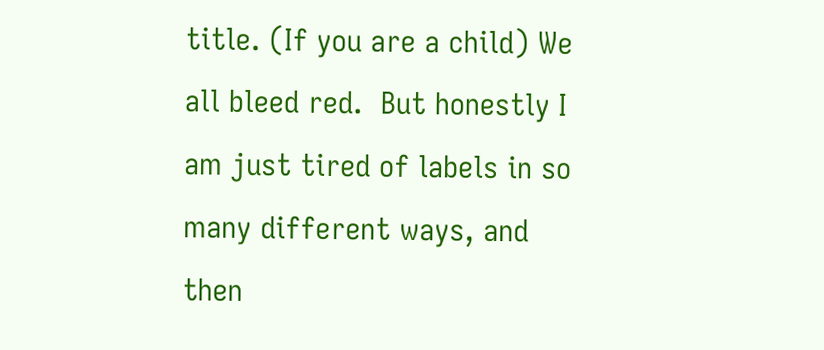title. (If you are a child) We all bleed red.  But honestly I am just tired of labels in so many different ways, and then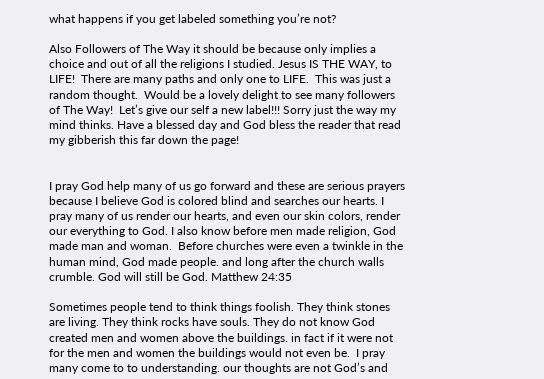what happens if you get labeled something you’re not?

Also Followers of The Way it should be because only implies a choice and out of all the religions I studied. Jesus IS THE WAY, to LIFE!  There are many paths and only one to LIFE.  This was just a random thought.  Would be a lovely delight to see many followers of The Way!  Let’s give our self a new label!!! Sorry just the way my mind thinks. Have a blessed day and God bless the reader that read my gibberish this far down the page!


I pray God help many of us go forward and these are serious prayers because I believe God is colored blind and searches our hearts. I pray many of us render our hearts, and even our skin colors, render our everything to God. I also know before men made religion, God made man and woman.  Before churches were even a twinkle in the human mind, God made people. and long after the church walls crumble. God will still be God. Matthew 24:35

Sometimes people tend to think things foolish. They think stones are living. They think rocks have souls. They do not know God created men and women above the buildings. in fact if it were not for the men and women the buildings would not even be.  I pray many come to to understanding. our thoughts are not God’s and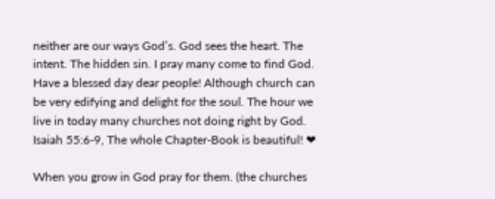neither are our ways God’s. God sees the heart. The intent. The hidden sin. I pray many come to find God.  Have a blessed day dear people! Although church can be very edifying and delight for the soul. The hour we live in today many churches not doing right by God. Isaiah 55:6-9, The whole Chapter-Book is beautiful! ❤

When you grow in God pray for them. (the churches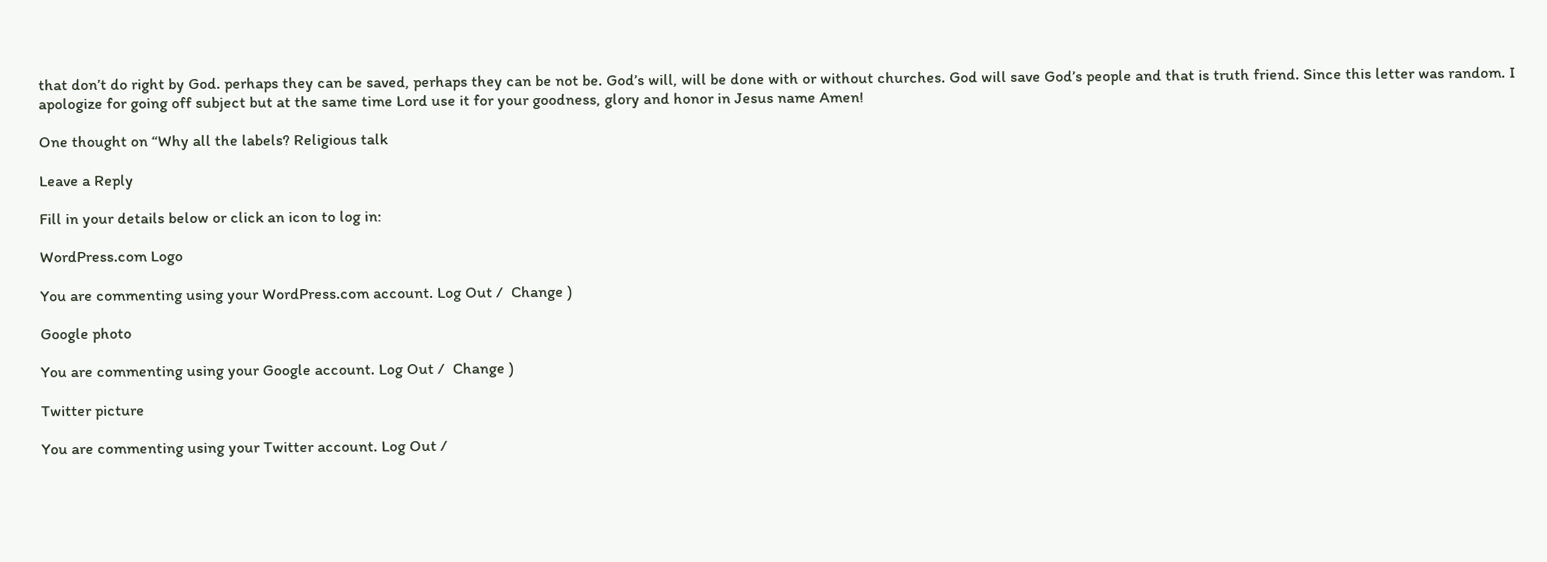that don’t do right by God. perhaps they can be saved, perhaps they can be not be. God’s will, will be done with or without churches. God will save God’s people and that is truth friend. Since this letter was random. I apologize for going off subject but at the same time Lord use it for your goodness, glory and honor in Jesus name Amen!

One thought on “Why all the labels? Religious talk

Leave a Reply

Fill in your details below or click an icon to log in:

WordPress.com Logo

You are commenting using your WordPress.com account. Log Out /  Change )

Google photo

You are commenting using your Google account. Log Out /  Change )

Twitter picture

You are commenting using your Twitter account. Log Out /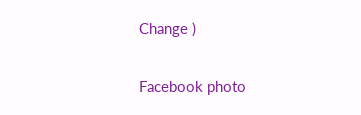Change )

Facebook photo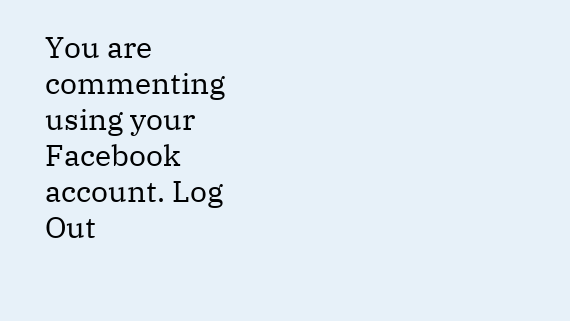You are commenting using your Facebook account. Log Out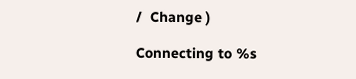/  Change )

Connecting to %s